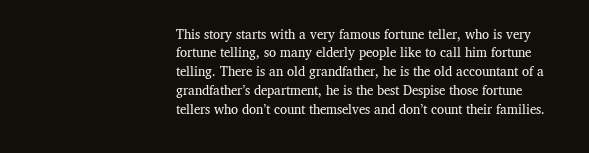This story starts with a very famous fortune teller, who is very fortune telling, so many elderly people like to call him fortune telling. There is an old grandfather, he is the old accountant of a grandfather’s department, he is the best Despise those fortune tellers who don’t count themselves and don’t count their families.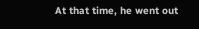At that time, he went out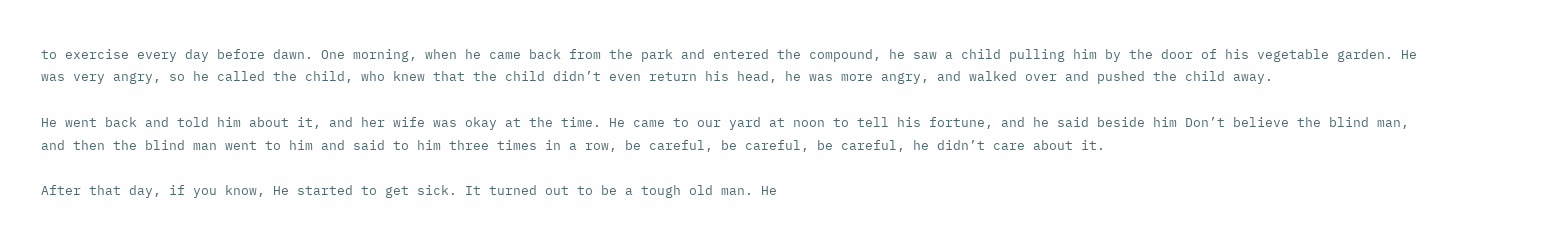to exercise every day before dawn. One morning, when he came back from the park and entered the compound, he saw a child pulling him by the door of his vegetable garden. He was very angry, so he called the child, who knew that the child didn’t even return his head, he was more angry, and walked over and pushed the child away.

He went back and told him about it, and her wife was okay at the time. He came to our yard at noon to tell his fortune, and he said beside him Don’t believe the blind man, and then the blind man went to him and said to him three times in a row, be careful, be careful, be careful, he didn’t care about it.

After that day, if you know, He started to get sick. It turned out to be a tough old man. He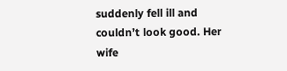suddenly fell ill and couldn’t look good. Her wife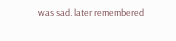was sad. later remembered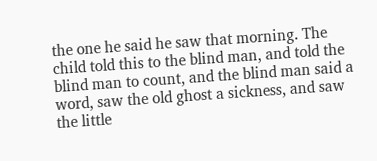the one he said he saw that morning. The child told this to the blind man, and told the blind man to count, and the blind man said a word, saw the old ghost a sickness, and saw the little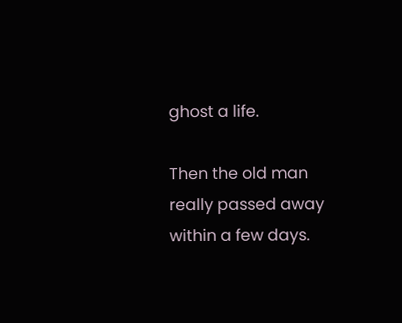ghost a life.

Then the old man really passed away within a few days.